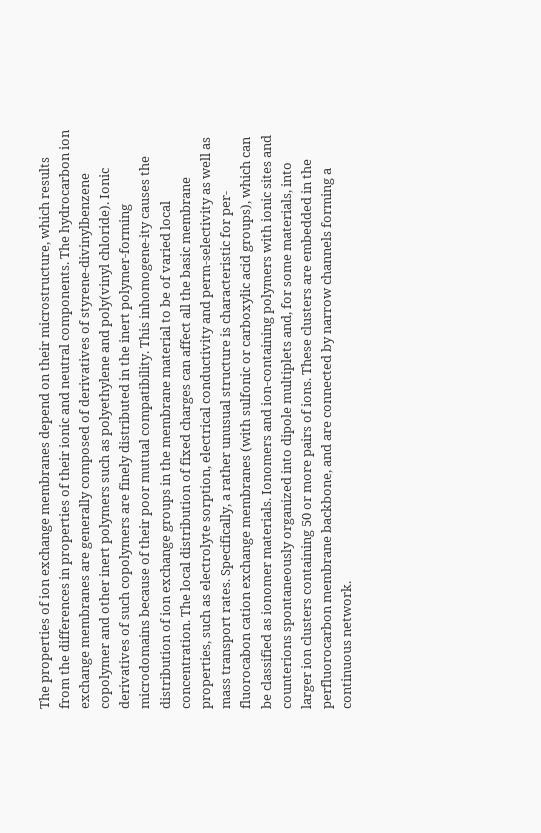The properties of ion exchange membranes depend on their microstructure, which results from the differences in properties of their ionic and neutral components. The hydrocarbon ion exchange membranes are generally composed of derivatives of styrene-divinylbenzene copolymer and other inert polymers such as polyethylene and poly(vinyl chloride). Ionic derivatives of such copolymers are finely distributed in the inert polymer-forming microdomains because of their poor mutual compatibility. This inhomogene-ity causes the distribution of ion exchange groups in the membrane material to be of varied local concentration. The local distribution of fixed charges can affect all the basic membrane properties, such as electrolyte sorption, electrical conductivity and perm-selectivity as well as mass transport rates. Specifically, a rather unusual structure is characteristic for per-fluorocabon cation exchange membranes (with sulfonic or carboxylic acid groups), which can be classified as ionomer materials. Ionomers and ion-containing polymers with ionic sites and counterions spontaneously organized into dipole multiplets and, for some materials, into larger ion clusters containing 50 or more pairs of ions. These clusters are embedded in the perfluorocarbon membrane backbone, and are connected by narrow channels forming a continuous network.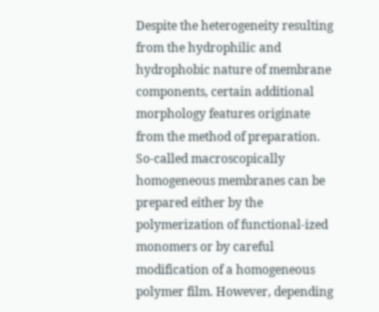Despite the heterogeneity resulting from the hydrophilic and hydrophobic nature of membrane components, certain additional morphology features originate from the method of preparation. So-called macroscopically homogeneous membranes can be prepared either by the polymerization of functional-ized monomers or by careful modification of a homogeneous polymer film. However, depending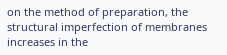on the method of preparation, the structural imperfection of membranes increases in the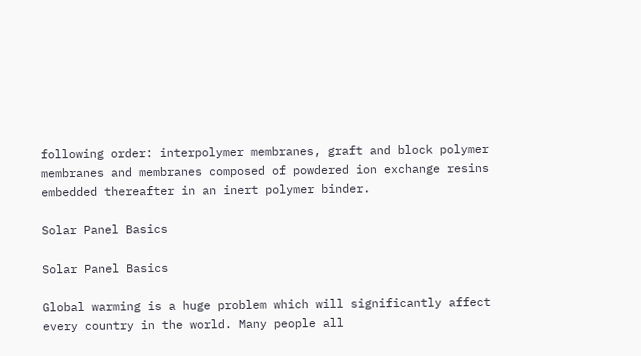following order: interpolymer membranes, graft and block polymer membranes and membranes composed of powdered ion exchange resins embedded thereafter in an inert polymer binder.

Solar Panel Basics

Solar Panel Basics

Global warming is a huge problem which will significantly affect every country in the world. Many people all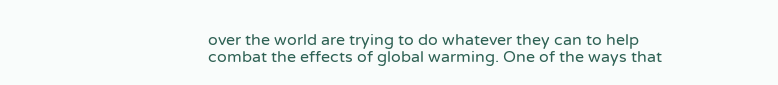over the world are trying to do whatever they can to help combat the effects of global warming. One of the ways that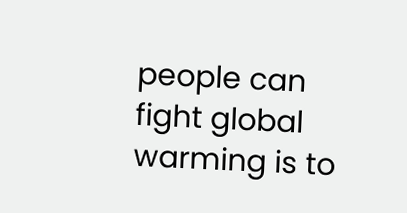people can fight global warming is to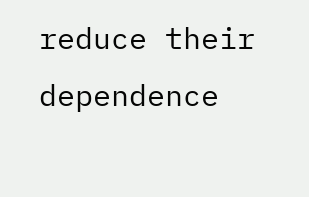reduce their dependence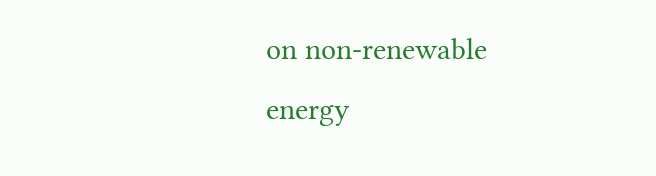on non-renewable energy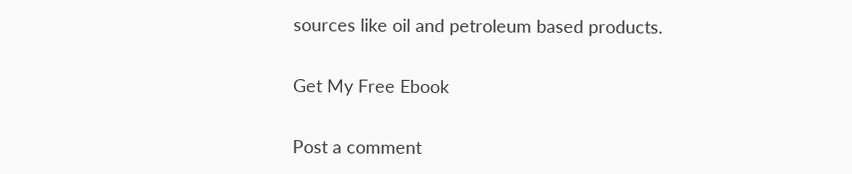sources like oil and petroleum based products.

Get My Free Ebook

Post a comment